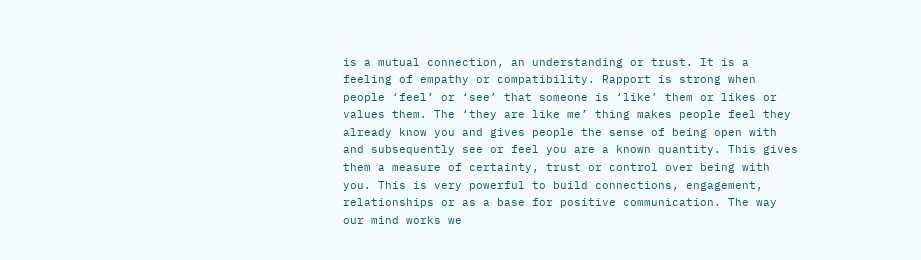is a mutual connection, an understanding or trust. It is a feeling of empathy or compatibility. Rapport is strong when people ‘feel’ or ‘see’ that someone is ‘like’ them or likes or values them. The ‘they are like me’ thing makes people feel they already know you and gives people the sense of being open with and subsequently see or feel you are a known quantity. This gives them a measure of certainty, trust or control over being with you. This is very powerful to build connections, engagement, relationships or as a base for positive communication. The way our mind works we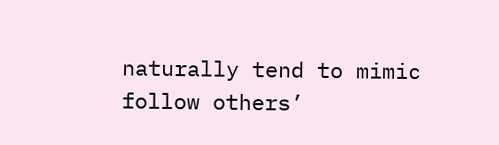naturally tend to mimic follow others’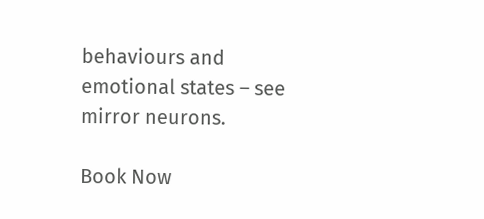behaviours and emotional states – see mirror neurons.

Book Now